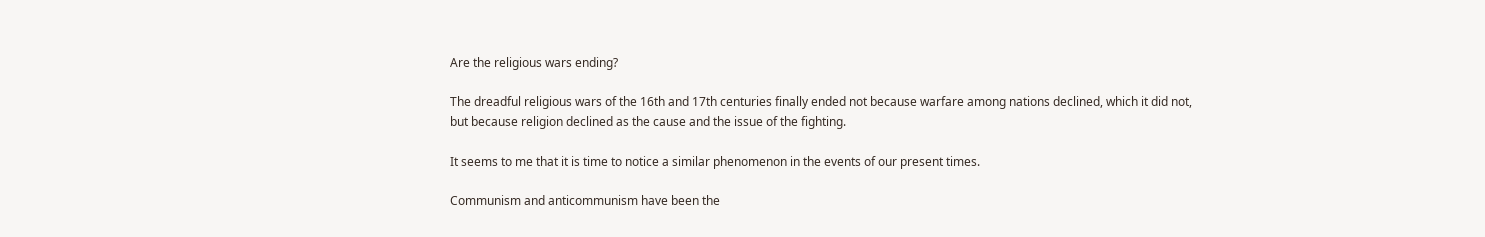Are the religious wars ending?

The dreadful religious wars of the 16th and 17th centuries finally ended not because warfare among nations declined, which it did not, but because religion declined as the cause and the issue of the fighting.

It seems to me that it is time to notice a similar phenomenon in the events of our present times.

Communism and anticommunism have been the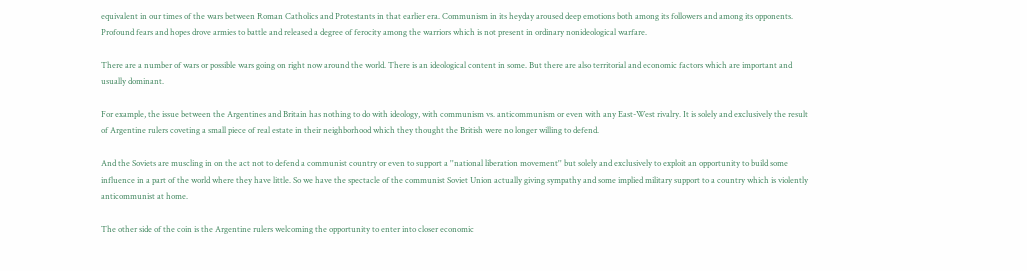equivalent in our times of the wars between Roman Catholics and Protestants in that earlier era. Communism in its heyday aroused deep emotions both among its followers and among its opponents. Profound fears and hopes drove armies to battle and released a degree of ferocity among the warriors which is not present in ordinary nonideological warfare.

There are a number of wars or possible wars going on right now around the world. There is an ideological content in some. But there are also territorial and economic factors which are important and usually dominant.

For example, the issue between the Argentines and Britain has nothing to do with ideology, with communism vs. anticommunism or even with any East-West rivalry. It is solely and exclusively the result of Argentine rulers coveting a small piece of real estate in their neighborhood which they thought the British were no longer willing to defend.

And the Soviets are muscling in on the act not to defend a communist country or even to support a ''national liberation movement'' but solely and exclusively to exploit an opportunity to build some influence in a part of the world where they have little. So we have the spectacle of the communist Soviet Union actually giving sympathy and some implied military support to a country which is violently anticommunist at home.

The other side of the coin is the Argentine rulers welcoming the opportunity to enter into closer economic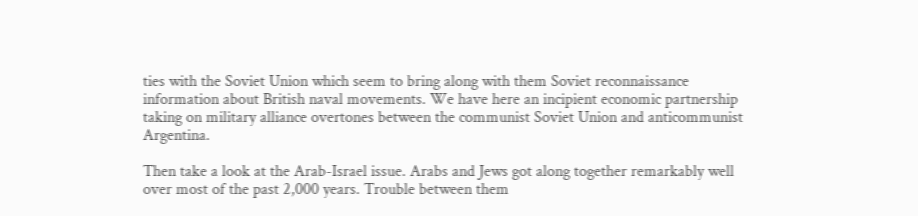ties with the Soviet Union which seem to bring along with them Soviet reconnaissance information about British naval movements. We have here an incipient economic partnership taking on military alliance overtones between the communist Soviet Union and anticommunist Argentina.

Then take a look at the Arab-Israel issue. Arabs and Jews got along together remarkably well over most of the past 2,000 years. Trouble between them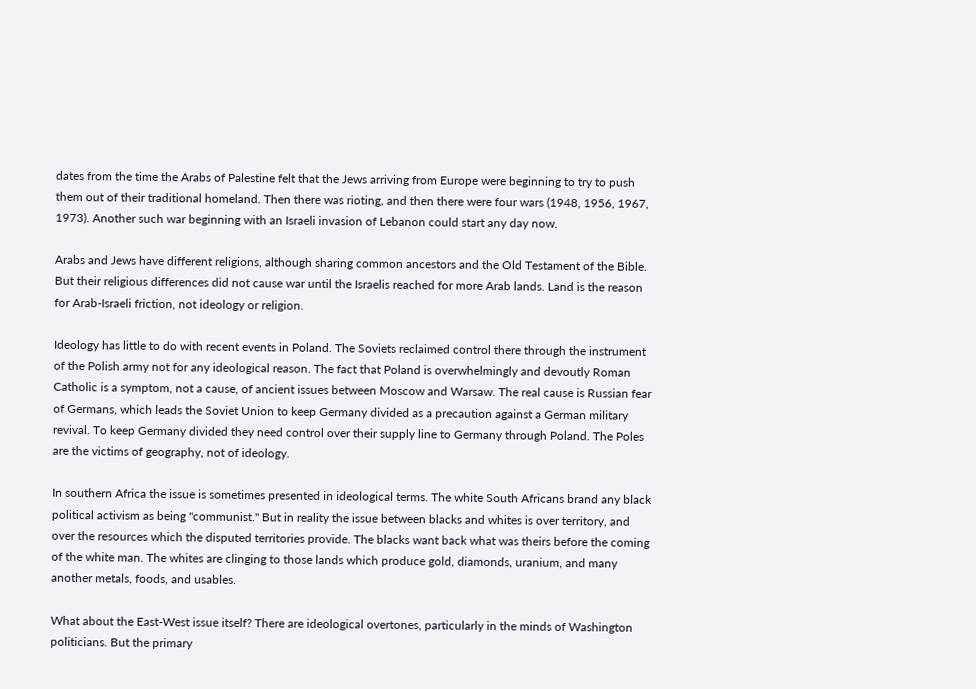dates from the time the Arabs of Palestine felt that the Jews arriving from Europe were beginning to try to push them out of their traditional homeland. Then there was rioting, and then there were four wars (1948, 1956, 1967, 1973). Another such war beginning with an Israeli invasion of Lebanon could start any day now.

Arabs and Jews have different religions, although sharing common ancestors and the Old Testament of the Bible. But their religious differences did not cause war until the Israelis reached for more Arab lands. Land is the reason for Arab-Israeli friction, not ideology or religion.

Ideology has little to do with recent events in Poland. The Soviets reclaimed control there through the instrument of the Polish army not for any ideological reason. The fact that Poland is overwhelmingly and devoutly Roman Catholic is a symptom, not a cause, of ancient issues between Moscow and Warsaw. The real cause is Russian fear of Germans, which leads the Soviet Union to keep Germany divided as a precaution against a German military revival. To keep Germany divided they need control over their supply line to Germany through Poland. The Poles are the victims of geography, not of ideology.

In southern Africa the issue is sometimes presented in ideological terms. The white South Africans brand any black political activism as being ''communist.'' But in reality the issue between blacks and whites is over territory, and over the resources which the disputed territories provide. The blacks want back what was theirs before the coming of the white man. The whites are clinging to those lands which produce gold, diamonds, uranium, and many another metals, foods, and usables.

What about the East-West issue itself? There are ideological overtones, particularly in the minds of Washington politicians. But the primary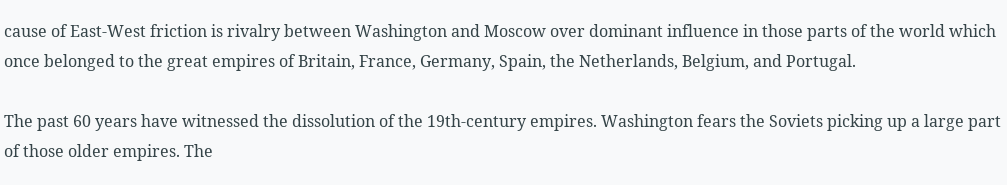cause of East-West friction is rivalry between Washington and Moscow over dominant influence in those parts of the world which once belonged to the great empires of Britain, France, Germany, Spain, the Netherlands, Belgium, and Portugal.

The past 60 years have witnessed the dissolution of the 19th-century empires. Washington fears the Soviets picking up a large part of those older empires. The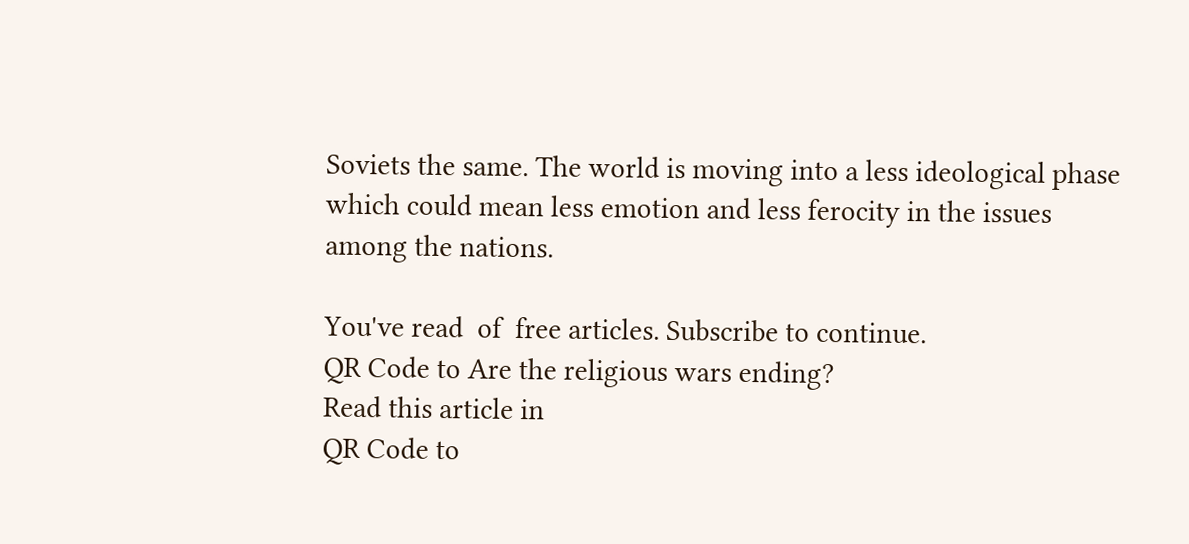Soviets the same. The world is moving into a less ideological phase which could mean less emotion and less ferocity in the issues among the nations.

You've read  of  free articles. Subscribe to continue.
QR Code to Are the religious wars ending?
Read this article in
QR Code to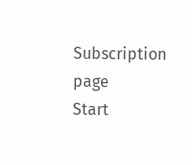Subscription page
Start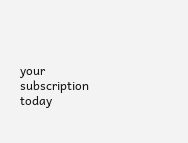your subscription today